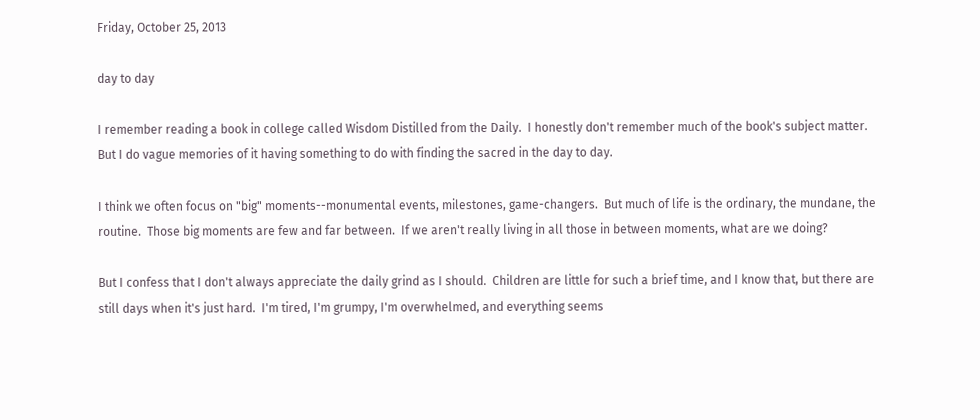Friday, October 25, 2013

day to day

I remember reading a book in college called Wisdom Distilled from the Daily.  I honestly don't remember much of the book's subject matter.  But I do vague memories of it having something to do with finding the sacred in the day to day.

I think we often focus on "big" moments--monumental events, milestones, game-changers.  But much of life is the ordinary, the mundane, the routine.  Those big moments are few and far between.  If we aren't really living in all those in between moments, what are we doing?

But I confess that I don't always appreciate the daily grind as I should.  Children are little for such a brief time, and I know that, but there are still days when it's just hard.  I'm tired, I'm grumpy, I'm overwhelmed, and everything seems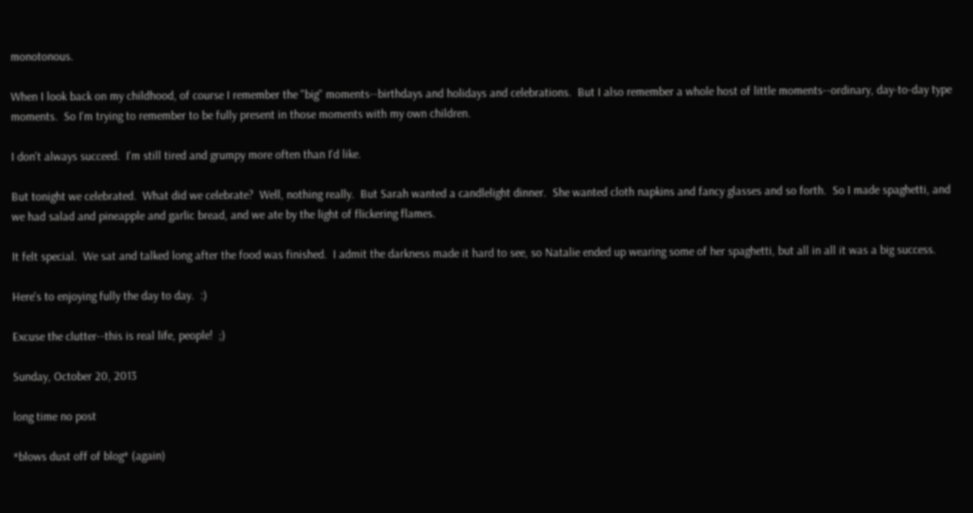monotonous.

When I look back on my childhood, of course I remember the "big" moments--birthdays and holidays and celebrations.  But I also remember a whole host of little moments--ordinary, day-to-day type moments.  So I'm trying to remember to be fully present in those moments with my own children.

I don't always succeed.  I'm still tired and grumpy more often than I'd like.

But tonight we celebrated.  What did we celebrate?  Well, nothing really.  But Sarah wanted a candlelight dinner.  She wanted cloth napkins and fancy glasses and so forth.  So I made spaghetti, and we had salad and pineapple and garlic bread, and we ate by the light of flickering flames.

It felt special.  We sat and talked long after the food was finished.  I admit the darkness made it hard to see, so Natalie ended up wearing some of her spaghetti, but all in all it was a big success.

Here's to enjoying fully the day to day.  :)

Excuse the clutter--this is real life, people!  ;)

Sunday, October 20, 2013

long time no post

*blows dust off of blog* (again)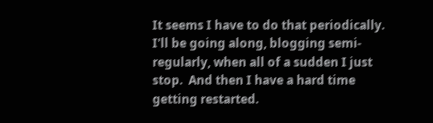It seems I have to do that periodically.  I'll be going along, blogging semi-regularly, when all of a sudden I just stop.  And then I have a hard time getting restarted.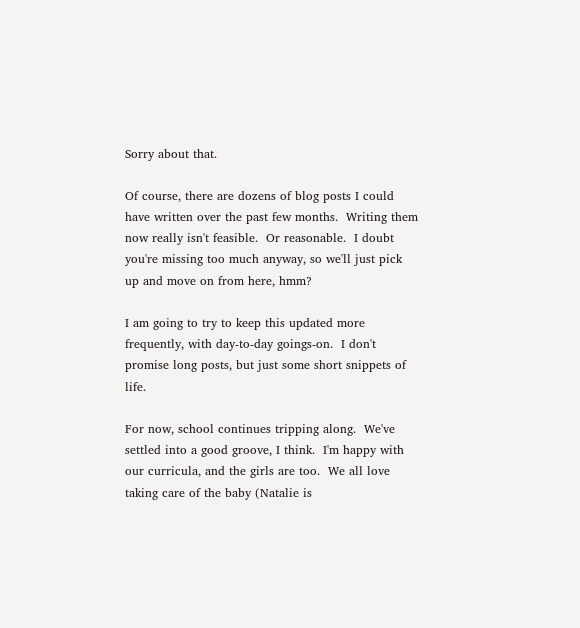Sorry about that.

Of course, there are dozens of blog posts I could have written over the past few months.  Writing them now really isn't feasible.  Or reasonable.  I doubt you're missing too much anyway, so we'll just pick up and move on from here, hmm?

I am going to try to keep this updated more frequently, with day-to-day goings-on.  I don't promise long posts, but just some short snippets of life.

For now, school continues tripping along.  We've settled into a good groove, I think.  I'm happy with our curricula, and the girls are too.  We all love taking care of the baby (Natalie is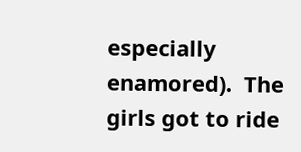especially enamored).  The girls got to ride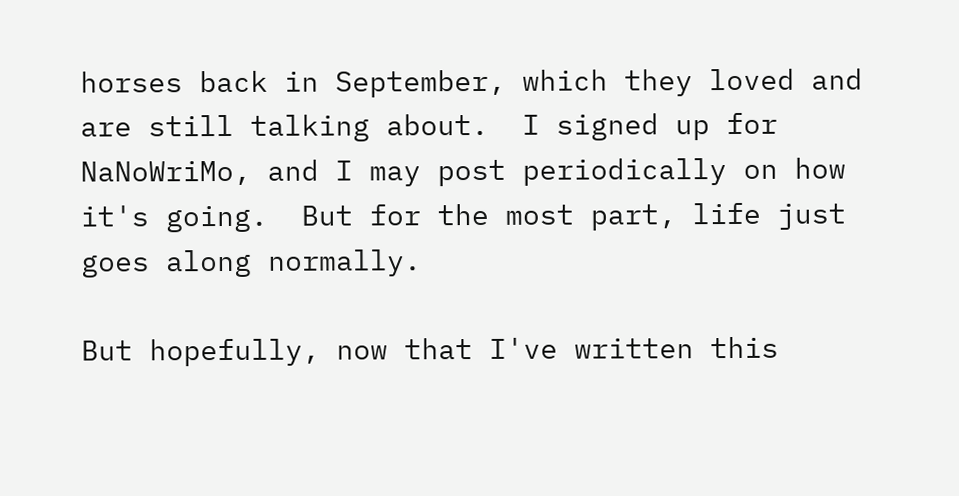horses back in September, which they loved and are still talking about.  I signed up for NaNoWriMo, and I may post periodically on how it's going.  But for the most part, life just goes along normally.

But hopefully, now that I've written this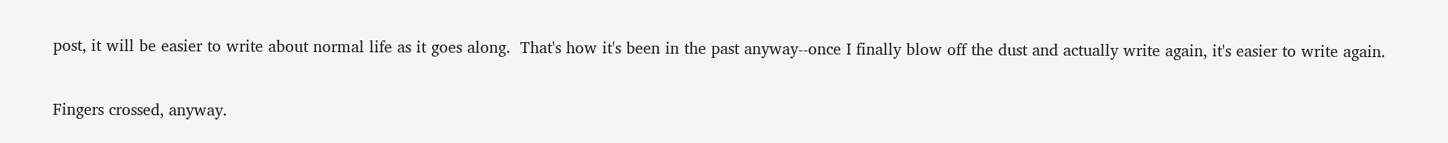post, it will be easier to write about normal life as it goes along.  That's how it's been in the past anyway--once I finally blow off the dust and actually write again, it's easier to write again.

Fingers crossed, anyway.